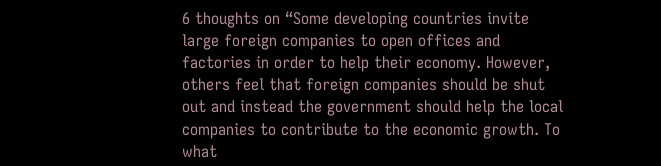6 thoughts on “Some developing countries invite large foreign companies to open offices and factories in order to help their economy. However, others feel that foreign companies should be shut out and instead the government should help the local companies to contribute to the economic growth. To what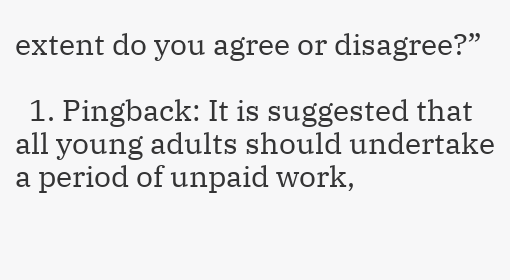extent do you agree or disagree?”

  1. Pingback: It is suggested that all young adults should undertake a period of unpaid work,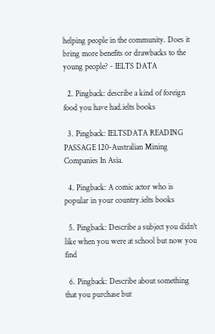helping people in the community. Does it bring more benefits or drawbacks to the young people? - IELTS DATA

  2. Pingback: describe a kind of foreign food you have had.ielts books

  3. Pingback: IELTSDATA READING PASSAGE 120-Australian Mining Companies In Asia.

  4. Pingback: A comic actor who is popular in your country.ielts books

  5. Pingback: Describe a subject you didn't like when you were at school but now you find

  6. Pingback: Describe about something that you purchase but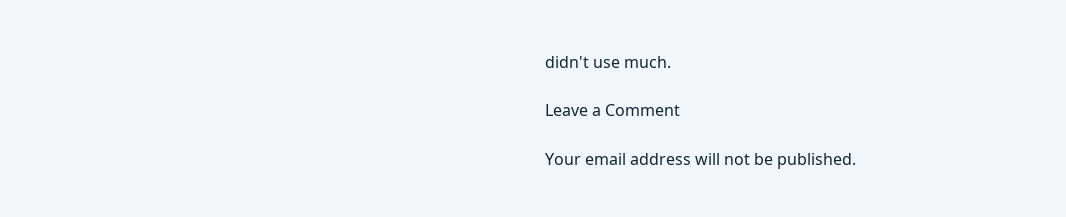didn't use much.

Leave a Comment

Your email address will not be published.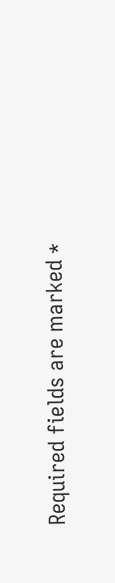Required fields are marked *